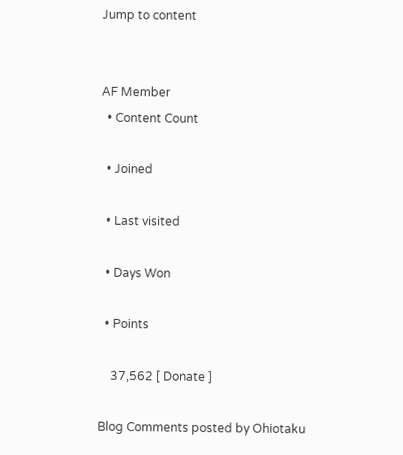Jump to content


AF Member
  • Content Count

  • Joined

  • Last visited

  • Days Won

  • Points

    37,562 [ Donate ]

Blog Comments posted by Ohiotaku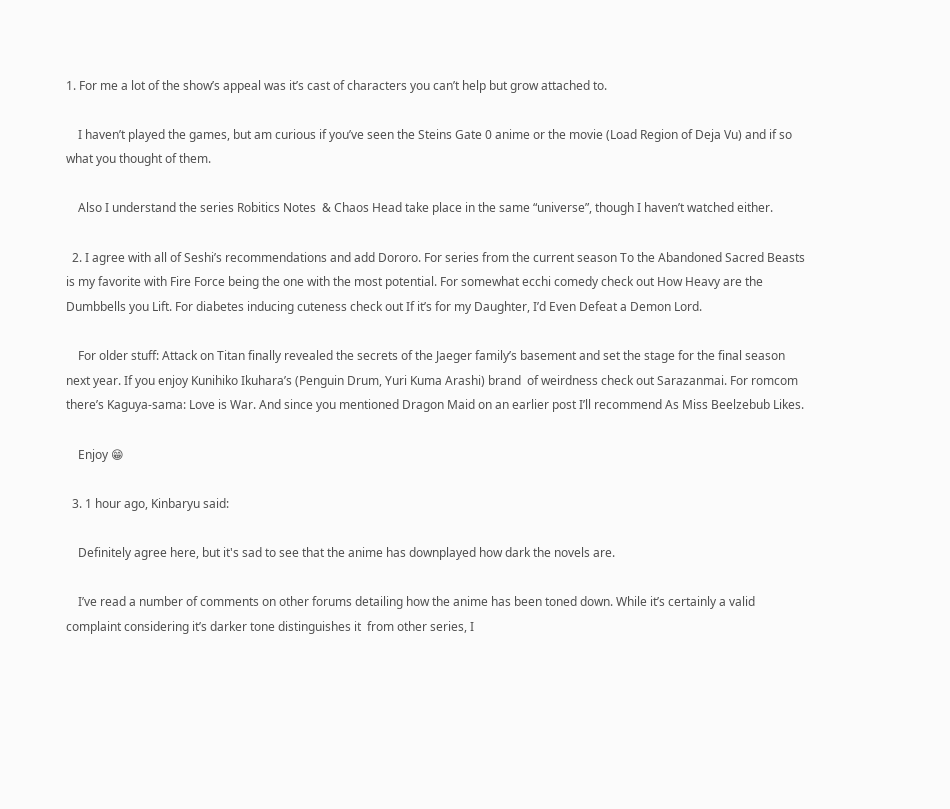1. For me a lot of the show’s appeal was it’s cast of characters you can’t help but grow attached to.

    I haven’t played the games, but am curious if you’ve seen the Steins Gate 0 anime or the movie (Load Region of Deja Vu) and if so what you thought of them.

    Also I understand the series Robitics Notes  & Chaos Head take place in the same “universe”, though I haven’t watched either.

  2. I agree with all of Seshi’s recommendations and add Dororo. For series from the current season To the Abandoned Sacred Beasts is my favorite with Fire Force being the one with the most potential. For somewhat ecchi comedy check out How Heavy are the Dumbbells you Lift. For diabetes inducing cuteness check out If it’s for my Daughter, I’d Even Defeat a Demon Lord.

    For older stuff: Attack on Titan finally revealed the secrets of the Jaeger family’s basement and set the stage for the final season next year. If you enjoy Kunihiko Ikuhara’s (Penguin Drum, Yuri Kuma Arashi) brand  of weirdness check out Sarazanmai. For romcom there’s Kaguya-sama: Love is War. And since you mentioned Dragon Maid on an earlier post I’ll recommend As Miss Beelzebub Likes.

    Enjoy 😁

  3. 1 hour ago, Kinbaryu said:

    Definitely agree here, but it's sad to see that the anime has downplayed how dark the novels are.

    I’ve read a number of comments on other forums detailing how the anime has been toned down. While it’s certainly a valid complaint considering it’s darker tone distinguishes it  from other series, I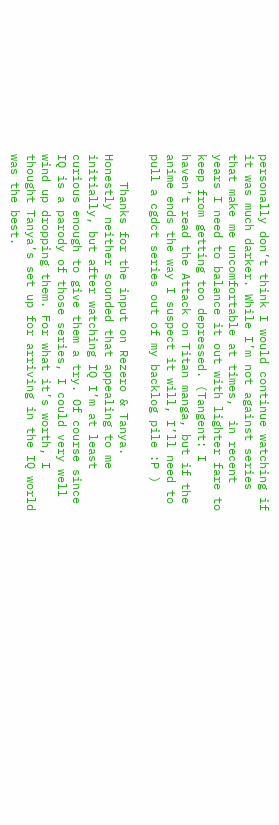personally don’t think I would continue watching if it was much darker. While I’m not against series that make me uncomfortable at times,  in recent  years I need to balance it out with lighter fare to keep from getting too depressed. (Tangent: I haven’t read the Attack on Titan manga, but if the anime ends the way I suspect it will, I’ll need to pull a cgdct series out of my backlog pile :P )

    Thanks for the input on Rezero & Tanya. Honestly neither sounded that appealing to me initially, but after watching IQ I’m at least curious enough to give them a try. Of course since IQ is a parody of those series, I could very well wind up dropping them. For what it’s worth, I thought Tanya’s set up for arriving in the IQ world was the best.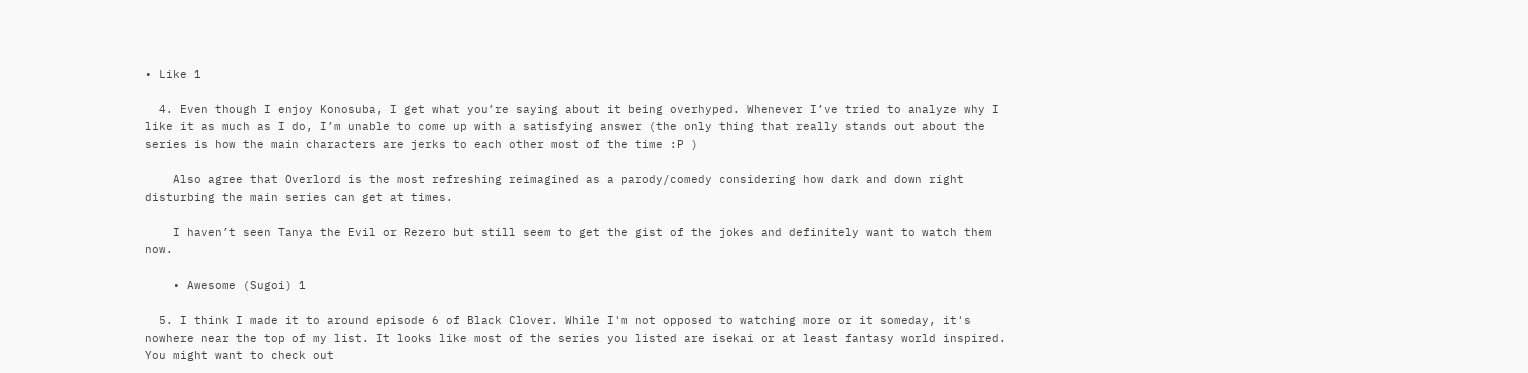• Like 1

  4. Even though I enjoy Konosuba, I get what you’re saying about it being overhyped. Whenever I’ve tried to analyze why I like it as much as I do, I’m unable to come up with a satisfying answer (the only thing that really stands out about the series is how the main characters are jerks to each other most of the time :P )

    Also agree that Overlord is the most refreshing reimagined as a parody/comedy considering how dark and down right disturbing the main series can get at times.

    I haven’t seen Tanya the Evil or Rezero but still seem to get the gist of the jokes and definitely want to watch them now.

    • Awesome (Sugoi) 1

  5. I think I made it to around episode 6 of Black Clover. While I'm not opposed to watching more or it someday, it's nowhere near the top of my list. It looks like most of the series you listed are isekai or at least fantasy world inspired. You might want to check out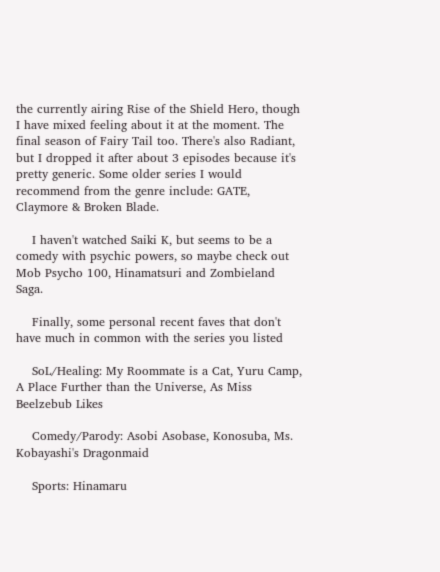the currently airing Rise of the Shield Hero, though I have mixed feeling about it at the moment. The final season of Fairy Tail too. There's also Radiant, but I dropped it after about 3 episodes because it's pretty generic. Some older series I would recommend from the genre include: GATE, Claymore & Broken Blade.

    I haven't watched Saiki K, but seems to be a comedy with psychic powers, so maybe check out Mob Psycho 100, Hinamatsuri and Zombieland Saga.

    Finally, some personal recent faves that don't have much in common with the series you listed

    SoL/Healing: My Roommate is a Cat, Yuru Camp, A Place Further than the Universe, As Miss Beelzebub Likes

    Comedy/Parody: Asobi Asobase, Konosuba, Ms. Kobayashi's Dragonmaid

    Sports: Hinamaru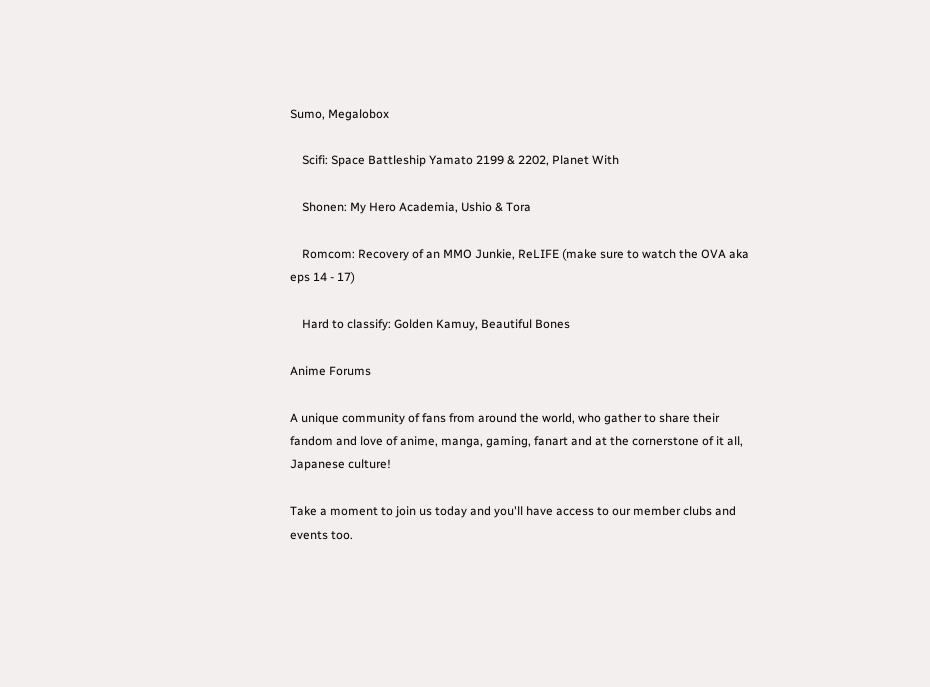Sumo, Megalobox

    Scifi: Space Battleship Yamato 2199 & 2202, Planet With

    Shonen: My Hero Academia, Ushio & Tora

    Romcom: Recovery of an MMO Junkie, ReLIFE (make sure to watch the OVA aka eps 14 - 17)

    Hard to classify: Golden Kamuy, Beautiful Bones

Anime Forums

A unique community of fans from around the world, who gather to share their fandom and love of anime, manga, gaming, fanart and at the cornerstone of it all, Japanese culture!

Take a moment to join us today and you'll have access to our member clubs and events too.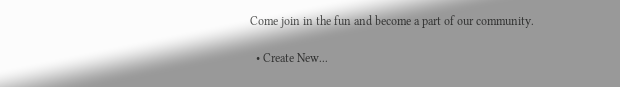Come join in the fun and become a part of our community.

  • Create New...